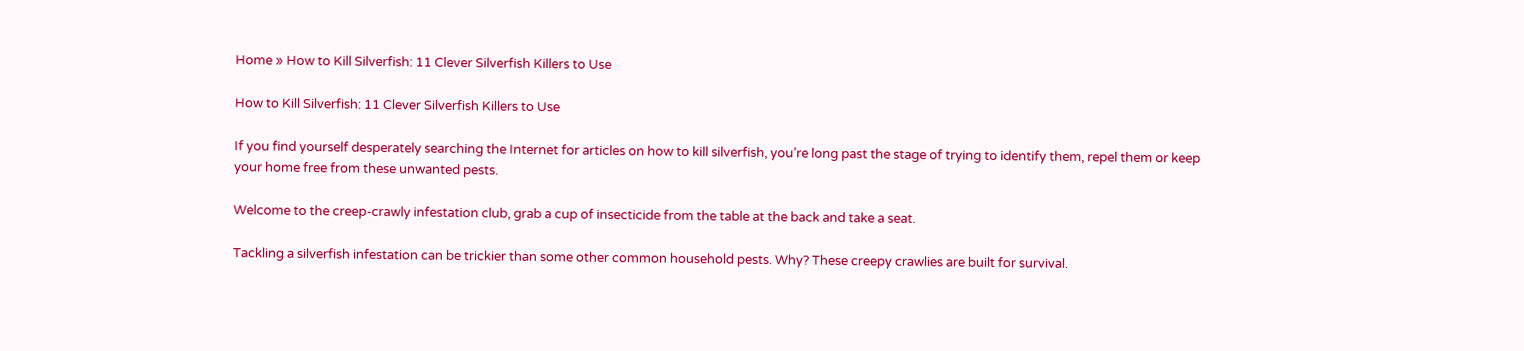Home » How to Kill Silverfish: 11 Clever Silverfish Killers to Use

How to Kill Silverfish: 11 Clever Silverfish Killers to Use

If you find yourself desperately searching the Internet for articles on how to kill silverfish, you’re long past the stage of trying to identify them, repel them or keep your home free from these unwanted pests.

Welcome to the creep-crawly infestation club, grab a cup of insecticide from the table at the back and take a seat.

Tackling a silverfish infestation can be trickier than some other common household pests. Why? These creepy crawlies are built for survival.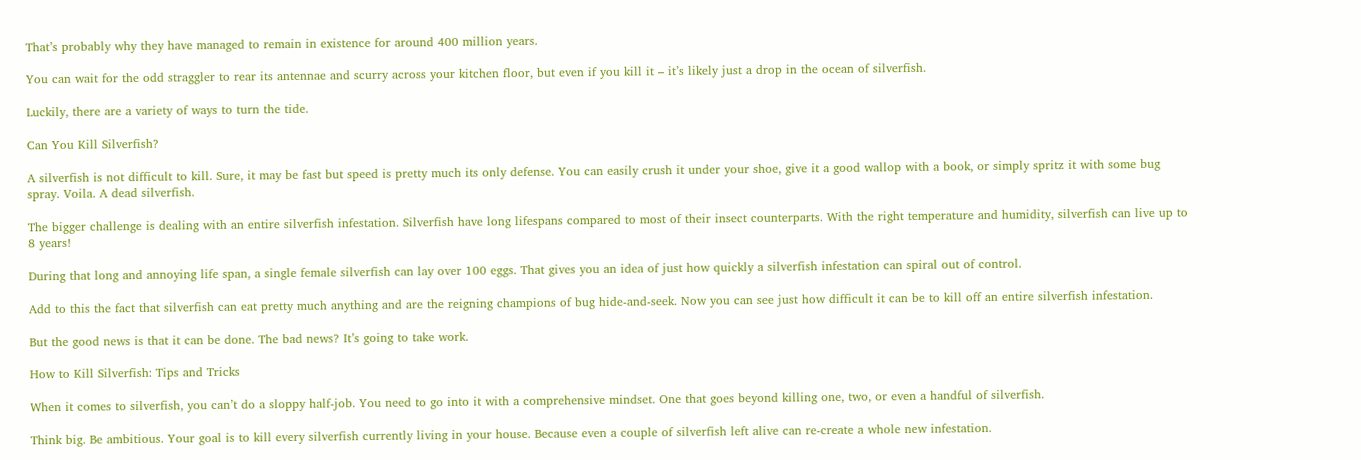That’s probably why they have managed to remain in existence for around 400 million years.

You can wait for the odd straggler to rear its antennae and scurry across your kitchen floor, but even if you kill it – it’s likely just a drop in the ocean of silverfish.

Luckily, there are a variety of ways to turn the tide.

Can You Kill Silverfish?

A silverfish is not difficult to kill. Sure, it may be fast but speed is pretty much its only defense. You can easily crush it under your shoe, give it a good wallop with a book, or simply spritz it with some bug spray. Voila. A dead silverfish.

The bigger challenge is dealing with an entire silverfish infestation. Silverfish have long lifespans compared to most of their insect counterparts. With the right temperature and humidity, silverfish can live up to 8 years!

During that long and annoying life span, a single female silverfish can lay over 100 eggs. That gives you an idea of just how quickly a silverfish infestation can spiral out of control.

Add to this the fact that silverfish can eat pretty much anything and are the reigning champions of bug hide-and-seek. Now you can see just how difficult it can be to kill off an entire silverfish infestation.

But the good news is that it can be done. The bad news? It’s going to take work.

How to Kill Silverfish: Tips and Tricks

When it comes to silverfish, you can’t do a sloppy half-job. You need to go into it with a comprehensive mindset. One that goes beyond killing one, two, or even a handful of silverfish.

Think big. Be ambitious. Your goal is to kill every silverfish currently living in your house. Because even a couple of silverfish left alive can re-create a whole new infestation.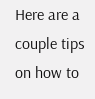Here are a couple tips on how to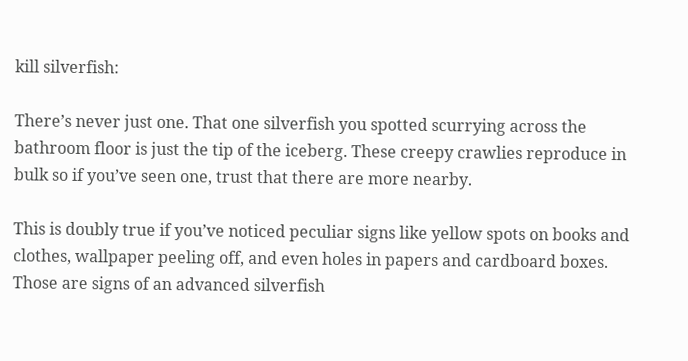kill silverfish:

There’s never just one. That one silverfish you spotted scurrying across the bathroom floor is just the tip of the iceberg. These creepy crawlies reproduce in bulk so if you’ve seen one, trust that there are more nearby.

This is doubly true if you’ve noticed peculiar signs like yellow spots on books and clothes, wallpaper peeling off, and even holes in papers and cardboard boxes. Those are signs of an advanced silverfish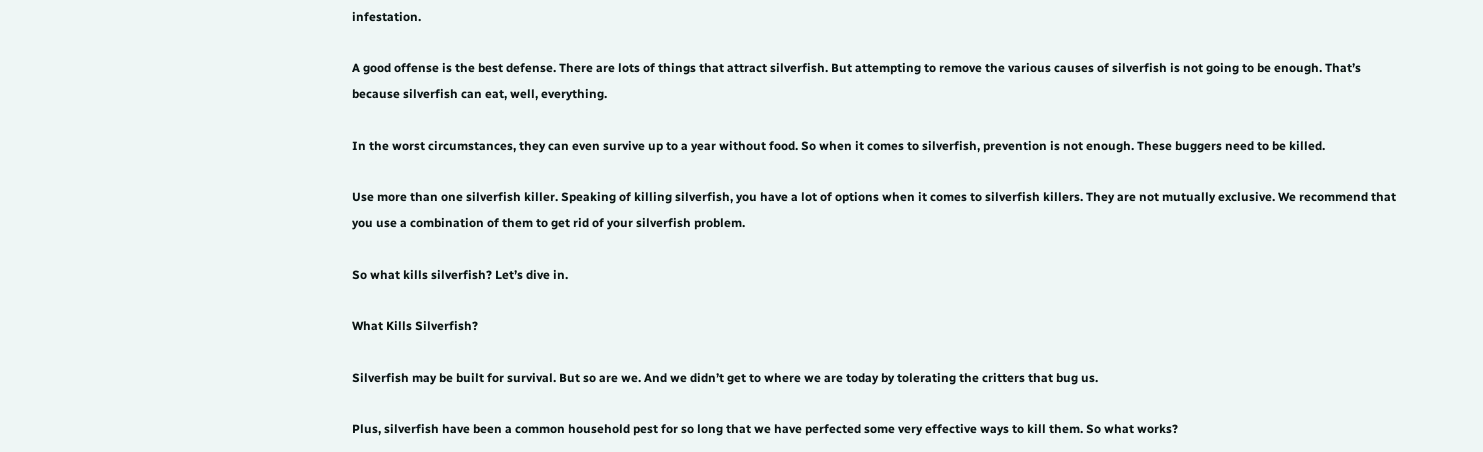infestation.

A good offense is the best defense. There are lots of things that attract silverfish. But attempting to remove the various causes of silverfish is not going to be enough. That’s because silverfish can eat, well, everything.

In the worst circumstances, they can even survive up to a year without food. So when it comes to silverfish, prevention is not enough. These buggers need to be killed.

Use more than one silverfish killer. Speaking of killing silverfish, you have a lot of options when it comes to silverfish killers. They are not mutually exclusive. We recommend that you use a combination of them to get rid of your silverfish problem.

So what kills silverfish? Let’s dive in.

What Kills Silverfish?

Silverfish may be built for survival. But so are we. And we didn’t get to where we are today by tolerating the critters that bug us.

Plus, silverfish have been a common household pest for so long that we have perfected some very effective ways to kill them. So what works?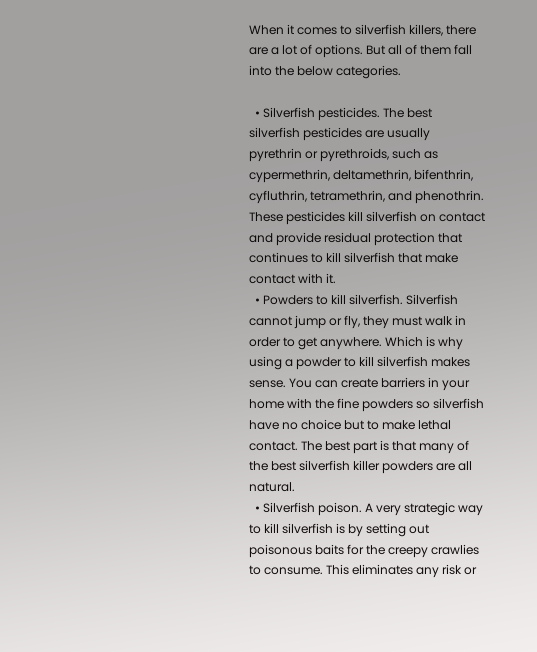When it comes to silverfish killers, there are a lot of options. But all of them fall into the below categories.

  • Silverfish pesticides. The best silverfish pesticides are usually pyrethrin or pyrethroids, such as cypermethrin, deltamethrin, bifenthrin, cyfluthrin, tetramethrin, and phenothrin. These pesticides kill silverfish on contact and provide residual protection that continues to kill silverfish that make contact with it.
  • Powders to kill silverfish. Silverfish cannot jump or fly, they must walk in order to get anywhere. Which is why using a powder to kill silverfish makes sense. You can create barriers in your home with the fine powders so silverfish have no choice but to make lethal contact. The best part is that many of the best silverfish killer powders are all natural.
  • Silverfish poison. A very strategic way to kill silverfish is by setting out poisonous baits for the creepy crawlies to consume. This eliminates any risk or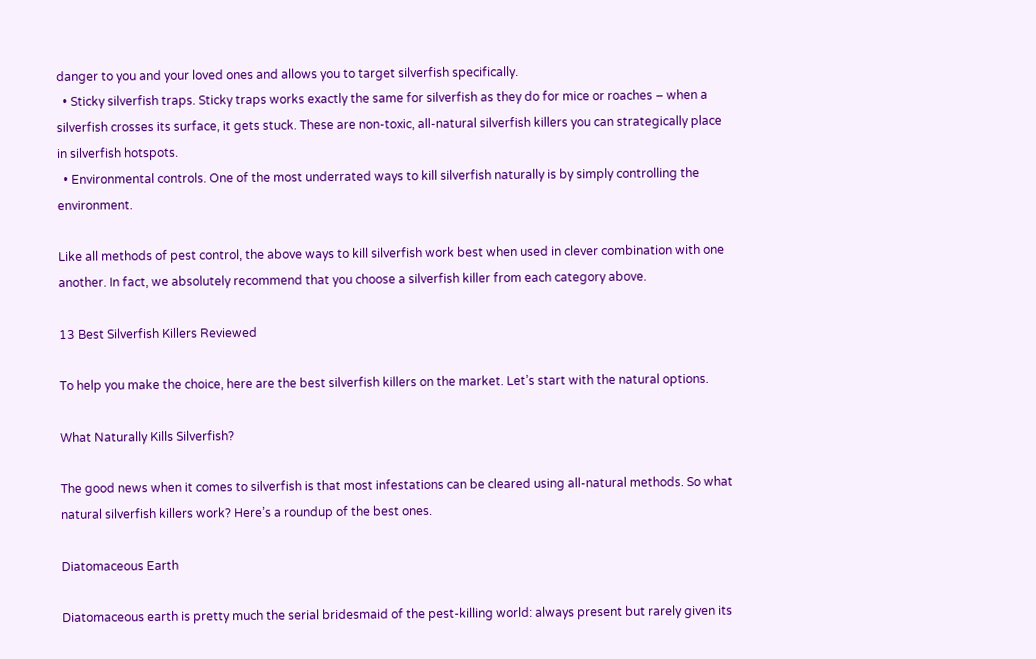danger to you and your loved ones and allows you to target silverfish specifically.
  • Sticky silverfish traps. Sticky traps works exactly the same for silverfish as they do for mice or roaches – when a silverfish crosses its surface, it gets stuck. These are non-toxic, all-natural silverfish killers you can strategically place in silverfish hotspots.
  • Environmental controls. One of the most underrated ways to kill silverfish naturally is by simply controlling the environment.

Like all methods of pest control, the above ways to kill silverfish work best when used in clever combination with one another. In fact, we absolutely recommend that you choose a silverfish killer from each category above.

13 Best Silverfish Killers Reviewed

To help you make the choice, here are the best silverfish killers on the market. Let’s start with the natural options.

What Naturally Kills Silverfish?

The good news when it comes to silverfish is that most infestations can be cleared using all-natural methods. So what natural silverfish killers work? Here’s a roundup of the best ones.

Diatomaceous Earth

Diatomaceous earth is pretty much the serial bridesmaid of the pest-killing world: always present but rarely given its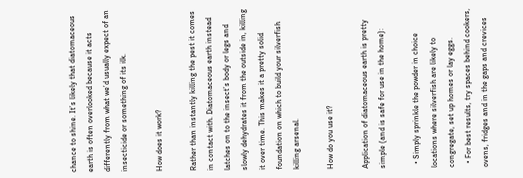chance to shine. It’s likely that diatomaceous earth is often overlooked because it acts differently from what we’d usually expect of an insecticide or something of its ilk.

How does it work?

Rather than instantly killing the pest it comes in contact with. Diatomaceous earth instead latches on to the insect’s body or legs and slowly dehydrates it from the outside in, killing it over time. This makes it a pretty solid foundation on which to build your silverfish killing arsenal.

How do you use it?

Application of diatomaceous earth is pretty simple (and is safe for use in the home):

  • Simply sprinkle the powder in choice locations where silverfish are likely to congregate, set up homes or lay eggs.
  • For best results, try spaces behind cookers, ovens, fridges and in the gaps and crevices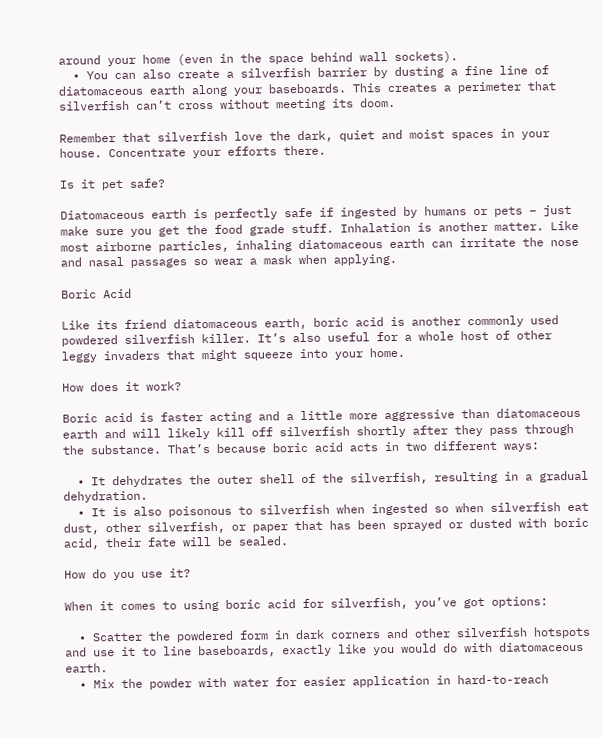around your home (even in the space behind wall sockets).
  • You can also create a silverfish barrier by dusting a fine line of diatomaceous earth along your baseboards. This creates a perimeter that silverfish can’t cross without meeting its doom.

Remember that silverfish love the dark, quiet and moist spaces in your house. Concentrate your efforts there.

Is it pet safe?

Diatomaceous earth is perfectly safe if ingested by humans or pets – just make sure you get the food grade stuff. Inhalation is another matter. Like most airborne particles, inhaling diatomaceous earth can irritate the nose and nasal passages so wear a mask when applying.

Boric Acid

Like its friend diatomaceous earth, boric acid is another commonly used powdered silverfish killer. It’s also useful for a whole host of other leggy invaders that might squeeze into your home.

How does it work?

Boric acid is faster acting and a little more aggressive than diatomaceous earth and will likely kill off silverfish shortly after they pass through the substance. That’s because boric acid acts in two different ways:

  • It dehydrates the outer shell of the silverfish, resulting in a gradual dehydration.
  • It is also poisonous to silverfish when ingested so when silverfish eat dust, other silverfish, or paper that has been sprayed or dusted with boric acid, their fate will be sealed.

How do you use it?

When it comes to using boric acid for silverfish, you’ve got options:

  • Scatter the powdered form in dark corners and other silverfish hotspots and use it to line baseboards, exactly like you would do with diatomaceous earth.
  • Mix the powder with water for easier application in hard-to-reach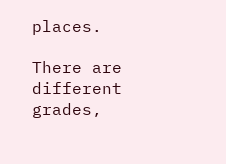places.

There are different grades,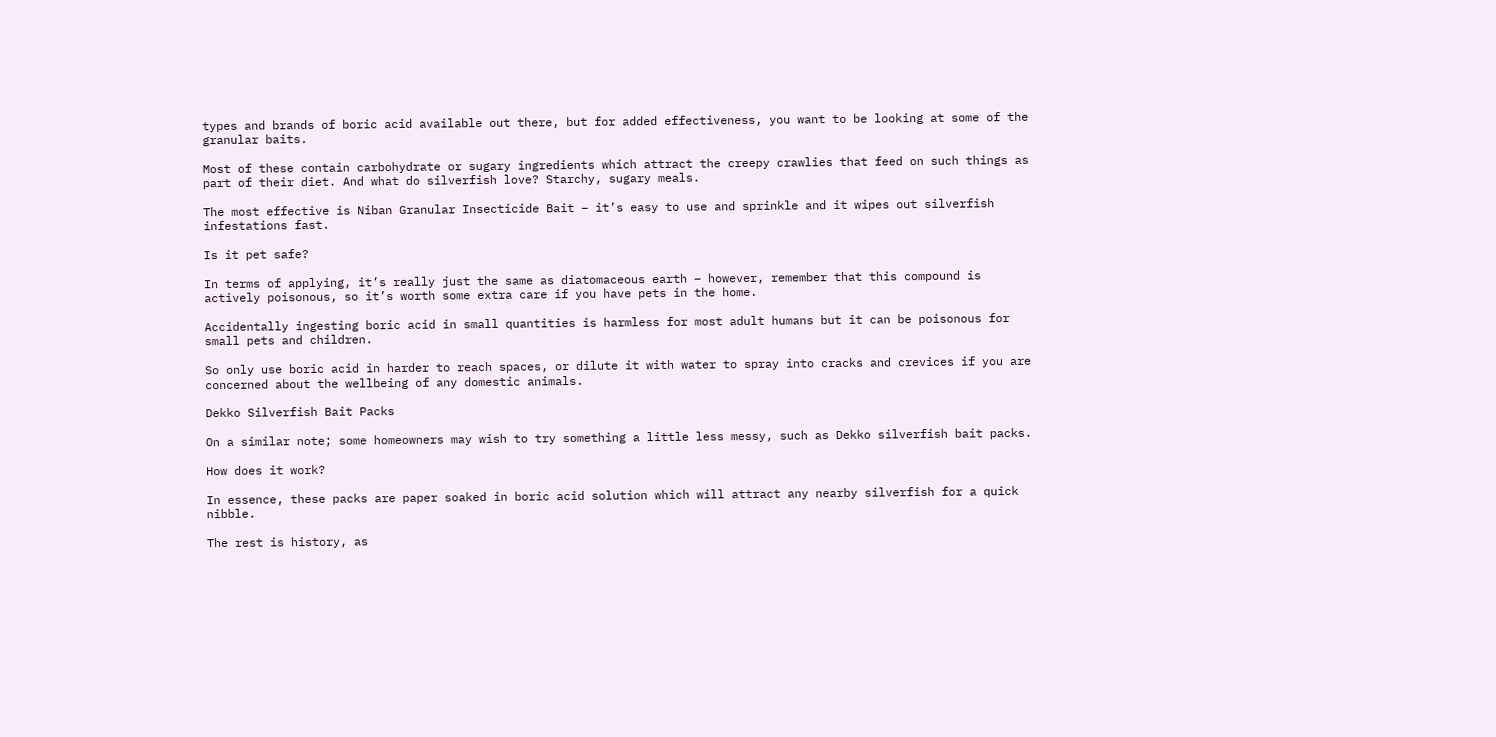types and brands of boric acid available out there, but for added effectiveness, you want to be looking at some of the granular baits.

Most of these contain carbohydrate or sugary ingredients which attract the creepy crawlies that feed on such things as part of their diet. And what do silverfish love? Starchy, sugary meals.

The most effective is Niban Granular Insecticide Bait – it’s easy to use and sprinkle and it wipes out silverfish infestations fast.

Is it pet safe?

In terms of applying, it’s really just the same as diatomaceous earth – however, remember that this compound is actively poisonous, so it’s worth some extra care if you have pets in the home.

Accidentally ingesting boric acid in small quantities is harmless for most adult humans but it can be poisonous for small pets and children.

So only use boric acid in harder to reach spaces, or dilute it with water to spray into cracks and crevices if you are concerned about the wellbeing of any domestic animals.

Dekko Silverfish Bait Packs

On a similar note; some homeowners may wish to try something a little less messy, such as Dekko silverfish bait packs.

How does it work?

In essence, these packs are paper soaked in boric acid solution which will attract any nearby silverfish for a quick nibble.

The rest is history, as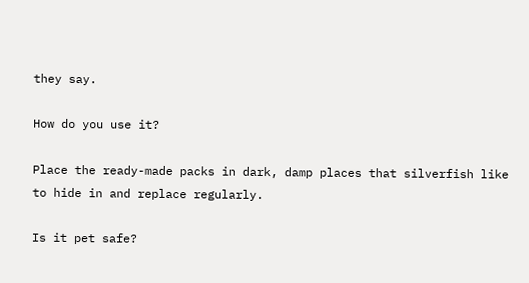they say.

How do you use it?

Place the ready-made packs in dark, damp places that silverfish like to hide in and replace regularly.

Is it pet safe?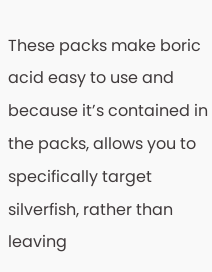These packs make boric acid easy to use and because it’s contained in the packs, allows you to specifically target silverfish, rather than leaving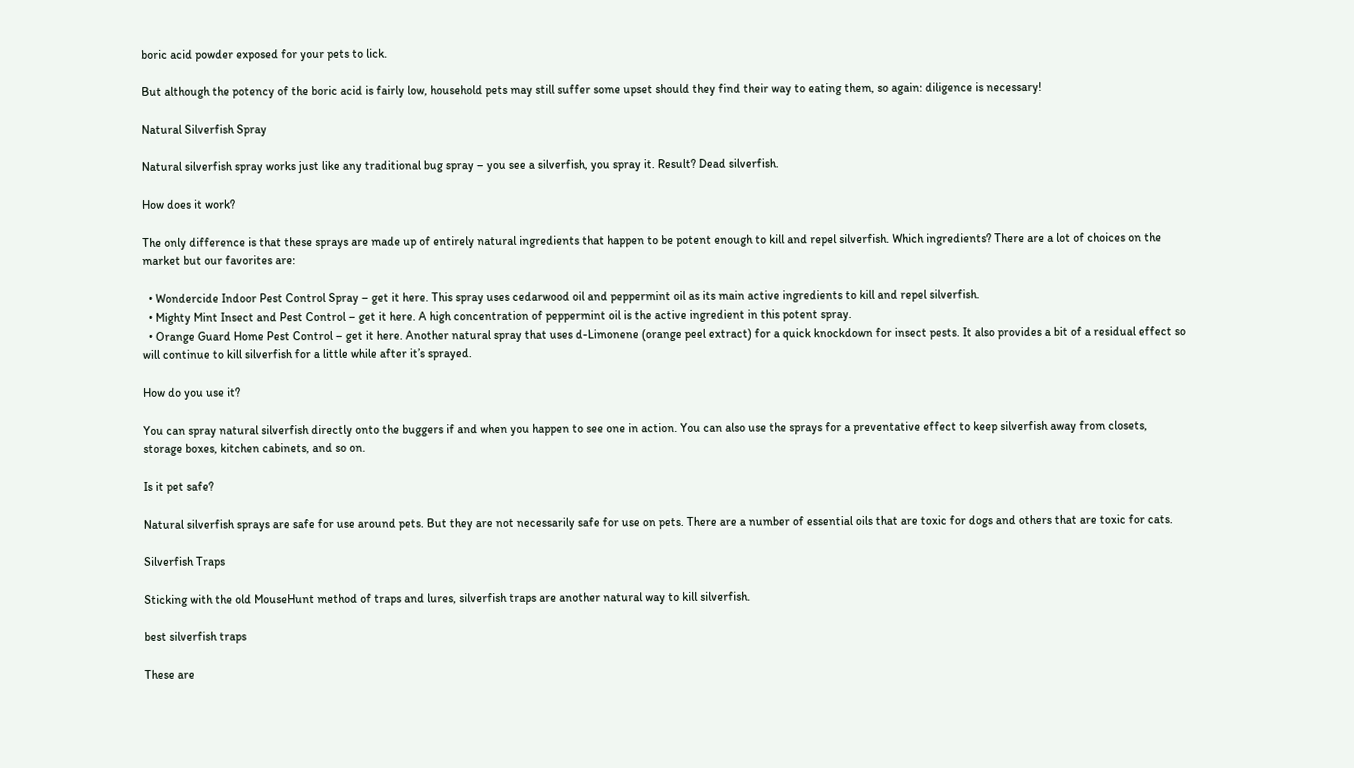boric acid powder exposed for your pets to lick.

But although the potency of the boric acid is fairly low, household pets may still suffer some upset should they find their way to eating them, so again: diligence is necessary!

Natural Silverfish Spray

Natural silverfish spray works just like any traditional bug spray – you see a silverfish, you spray it. Result? Dead silverfish.

How does it work?

The only difference is that these sprays are made up of entirely natural ingredients that happen to be potent enough to kill and repel silverfish. Which ingredients? There are a lot of choices on the market but our favorites are:

  • Wondercide Indoor Pest Control Spray – get it here. This spray uses cedarwood oil and peppermint oil as its main active ingredients to kill and repel silverfish.
  • Mighty Mint Insect and Pest Control – get it here. A high concentration of peppermint oil is the active ingredient in this potent spray.
  • Orange Guard Home Pest Control – get it here. Another natural spray that uses d-Limonene (orange peel extract) for a quick knockdown for insect pests. It also provides a bit of a residual effect so will continue to kill silverfish for a little while after it’s sprayed.

How do you use it?

You can spray natural silverfish directly onto the buggers if and when you happen to see one in action. You can also use the sprays for a preventative effect to keep silverfish away from closets, storage boxes, kitchen cabinets, and so on.

Is it pet safe?

Natural silverfish sprays are safe for use around pets. But they are not necessarily safe for use on pets. There are a number of essential oils that are toxic for dogs and others that are toxic for cats.

Silverfish Traps

Sticking with the old MouseHunt method of traps and lures, silverfish traps are another natural way to kill silverfish.

best silverfish traps

These are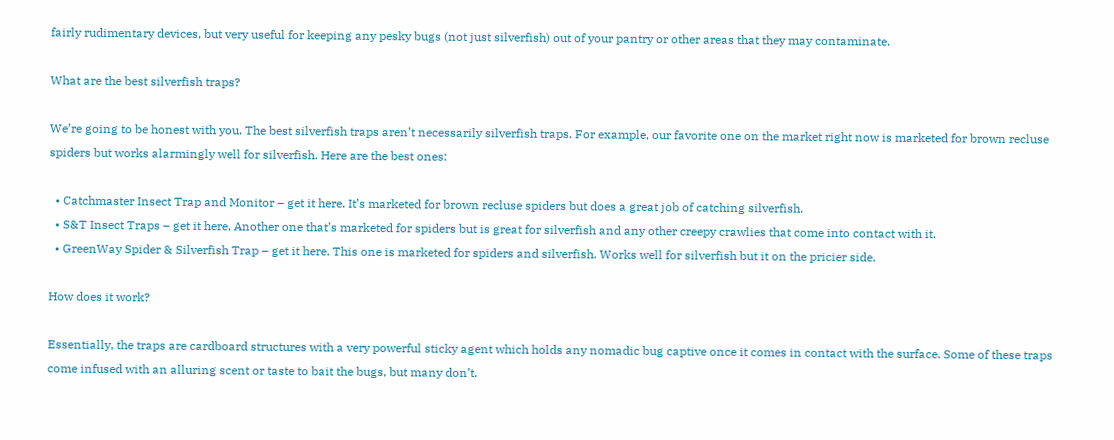fairly rudimentary devices, but very useful for keeping any pesky bugs (not just silverfish) out of your pantry or other areas that they may contaminate.

What are the best silverfish traps?

We’re going to be honest with you. The best silverfish traps aren’t necessarily silverfish traps. For example, our favorite one on the market right now is marketed for brown recluse spiders but works alarmingly well for silverfish. Here are the best ones:

  • Catchmaster Insect Trap and Monitor – get it here. It’s marketed for brown recluse spiders but does a great job of catching silverfish.
  • S&T Insect Traps – get it here. Another one that’s marketed for spiders but is great for silverfish and any other creepy crawlies that come into contact with it.
  • GreenWay Spider & Silverfish Trap – get it here. This one is marketed for spiders and silverfish. Works well for silverfish but it on the pricier side.

How does it work?

Essentially, the traps are cardboard structures with a very powerful sticky agent which holds any nomadic bug captive once it comes in contact with the surface. Some of these traps come infused with an alluring scent or taste to bait the bugs, but many don’t.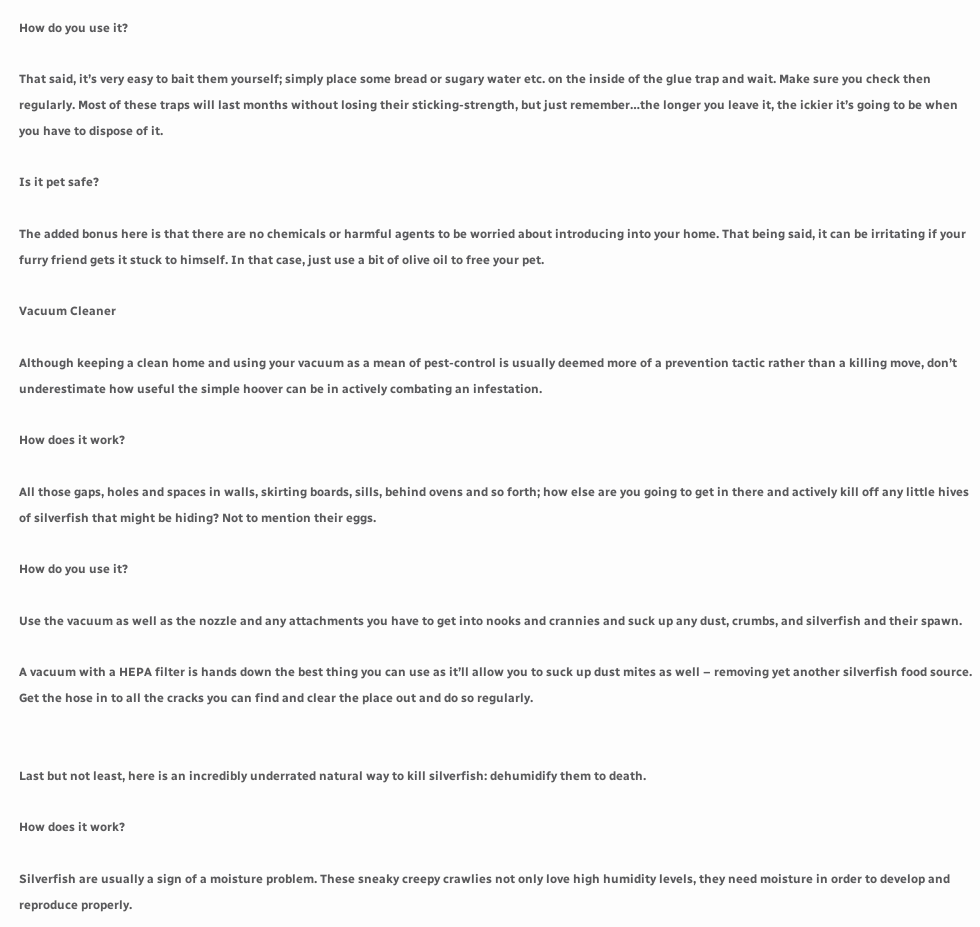How do you use it?

That said, it’s very easy to bait them yourself; simply place some bread or sugary water etc. on the inside of the glue trap and wait. Make sure you check then regularly. Most of these traps will last months without losing their sticking-strength, but just remember…the longer you leave it, the ickier it’s going to be when you have to dispose of it.

Is it pet safe?

The added bonus here is that there are no chemicals or harmful agents to be worried about introducing into your home. That being said, it can be irritating if your furry friend gets it stuck to himself. In that case, just use a bit of olive oil to free your pet.

Vacuum Cleaner

Although keeping a clean home and using your vacuum as a mean of pest-control is usually deemed more of a prevention tactic rather than a killing move, don’t underestimate how useful the simple hoover can be in actively combating an infestation.

How does it work?

All those gaps, holes and spaces in walls, skirting boards, sills, behind ovens and so forth; how else are you going to get in there and actively kill off any little hives of silverfish that might be hiding? Not to mention their eggs.

How do you use it?

Use the vacuum as well as the nozzle and any attachments you have to get into nooks and crannies and suck up any dust, crumbs, and silverfish and their spawn.

A vacuum with a HEPA filter is hands down the best thing you can use as it’ll allow you to suck up dust mites as well – removing yet another silverfish food source. Get the hose in to all the cracks you can find and clear the place out and do so regularly.


Last but not least, here is an incredibly underrated natural way to kill silverfish: dehumidify them to death.

How does it work?

Silverfish are usually a sign of a moisture problem. These sneaky creepy crawlies not only love high humidity levels, they need moisture in order to develop and reproduce properly.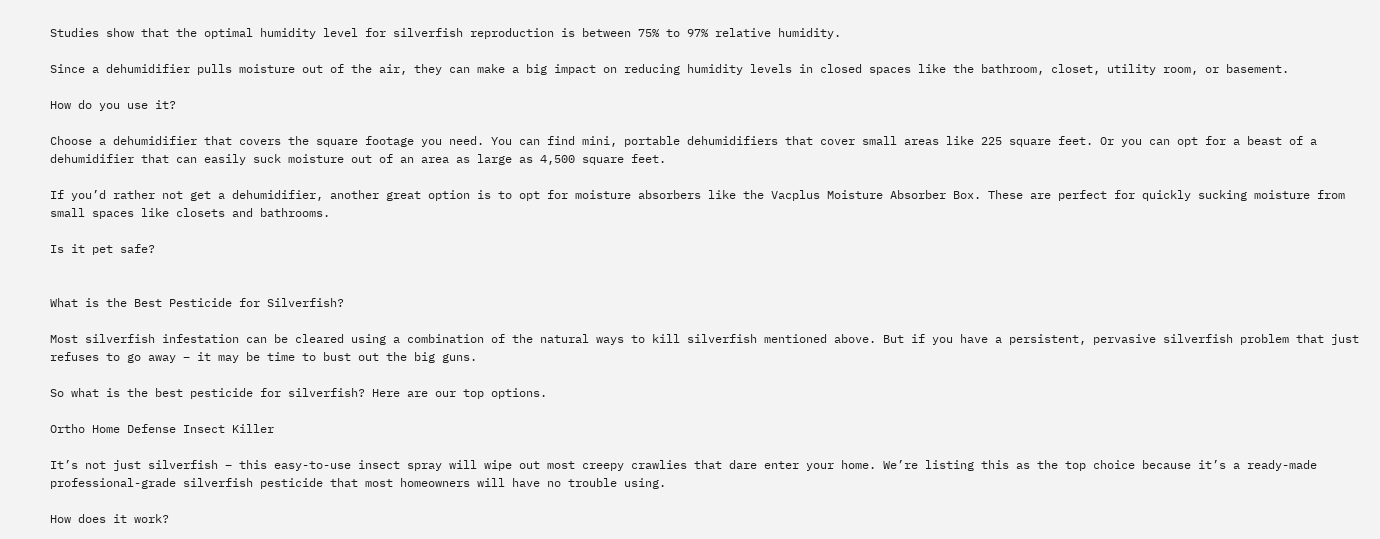Studies show that the optimal humidity level for silverfish reproduction is between 75% to 97% relative humidity.

Since a dehumidifier pulls moisture out of the air, they can make a big impact on reducing humidity levels in closed spaces like the bathroom, closet, utility room, or basement.

How do you use it?

Choose a dehumidifier that covers the square footage you need. You can find mini, portable dehumidifiers that cover small areas like 225 square feet. Or you can opt for a beast of a dehumidifier that can easily suck moisture out of an area as large as 4,500 square feet.

If you’d rather not get a dehumidifier, another great option is to opt for moisture absorbers like the Vacplus Moisture Absorber Box. These are perfect for quickly sucking moisture from small spaces like closets and bathrooms.

Is it pet safe?


What is the Best Pesticide for Silverfish?

Most silverfish infestation can be cleared using a combination of the natural ways to kill silverfish mentioned above. But if you have a persistent, pervasive silverfish problem that just refuses to go away – it may be time to bust out the big guns.

So what is the best pesticide for silverfish? Here are our top options.

Ortho Home Defense Insect Killer

It’s not just silverfish – this easy-to-use insect spray will wipe out most creepy crawlies that dare enter your home. We’re listing this as the top choice because it’s a ready-made professional-grade silverfish pesticide that most homeowners will have no trouble using.

How does it work?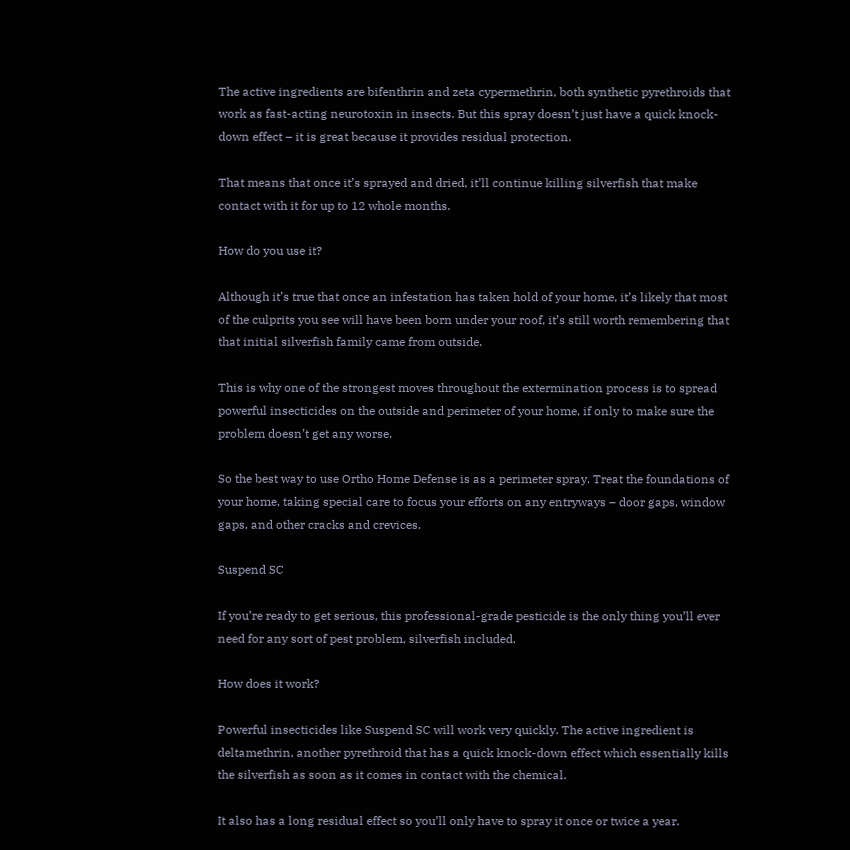The active ingredients are bifenthrin and zeta cypermethrin, both synthetic pyrethroids that work as fast-acting neurotoxin in insects. But this spray doesn’t just have a quick knock-down effect – it is great because it provides residual protection.

That means that once it’s sprayed and dried, it’ll continue killing silverfish that make contact with it for up to 12 whole months.

How do you use it?

Although it’s true that once an infestation has taken hold of your home, it’s likely that most of the culprits you see will have been born under your roof, it’s still worth remembering that that initial silverfish family came from outside.

This is why one of the strongest moves throughout the extermination process is to spread powerful insecticides on the outside and perimeter of your home, if only to make sure the problem doesn’t get any worse.

So the best way to use Ortho Home Defense is as a perimeter spray. Treat the foundations of your home, taking special care to focus your efforts on any entryways – door gaps, window gaps, and other cracks and crevices.

Suspend SC

If you’re ready to get serious, this professional-grade pesticide is the only thing you’ll ever need for any sort of pest problem, silverfish included.

How does it work?

Powerful insecticides like Suspend SC will work very quickly. The active ingredient is deltamethrin, another pyrethroid that has a quick knock-down effect which essentially kills the silverfish as soon as it comes in contact with the chemical.

It also has a long residual effect so you’ll only have to spray it once or twice a year.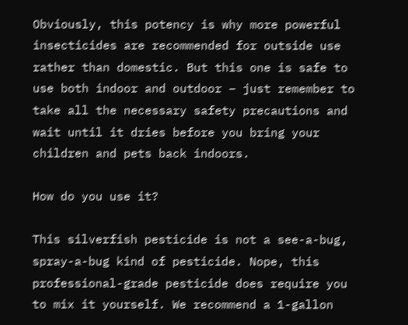Obviously, this potency is why more powerful insecticides are recommended for outside use rather than domestic. But this one is safe to use both indoor and outdoor – just remember to take all the necessary safety precautions and wait until it dries before you bring your children and pets back indoors.

How do you use it?

This silverfish pesticide is not a see-a-bug, spray-a-bug kind of pesticide. Nope, this professional-grade pesticide does require you to mix it yourself. We recommend a 1-gallon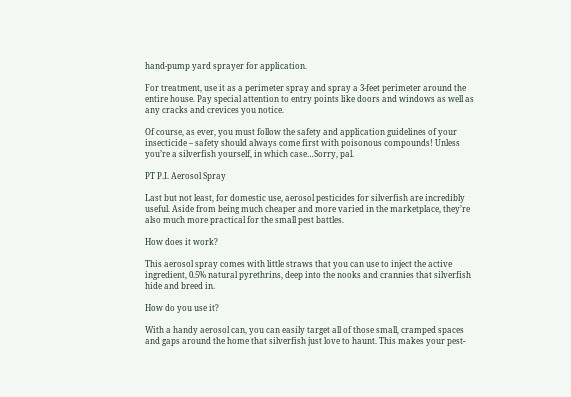hand-pump yard sprayer for application.

For treatment, use it as a perimeter spray and spray a 3-feet perimeter around the entire house. Pay special attention to entry points like doors and windows as well as any cracks and crevices you notice.

Of course, as ever, you must follow the safety and application guidelines of your insecticide – safety should always come first with poisonous compounds! Unless you’re a silverfish yourself, in which case…Sorry, pal.

PT P.I. Aerosol Spray

Last but not least, for domestic use, aerosol pesticides for silverfish are incredibly useful. Aside from being much cheaper and more varied in the marketplace, they’re also much more practical for the small pest battles.

How does it work?

This aerosol spray comes with little straws that you can use to inject the active ingredient, 0.5% natural pyrethrins, deep into the nooks and crannies that silverfish hide and breed in.

How do you use it?

With a handy aerosol can, you can easily target all of those small, cramped spaces and gaps around the home that silverfish just love to haunt. This makes your pest-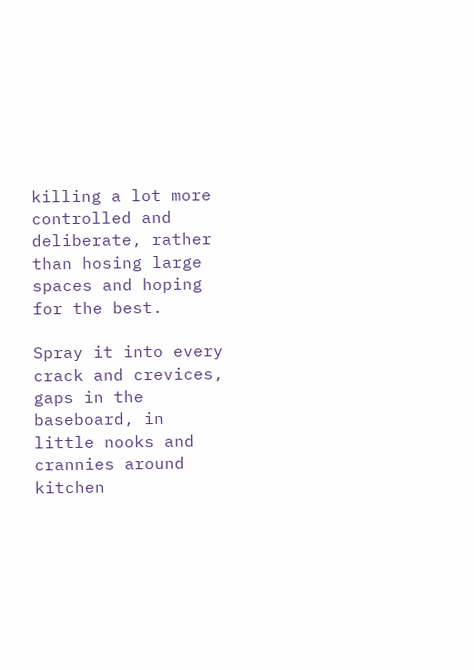killing a lot more controlled and deliberate, rather than hosing large spaces and hoping for the best.

Spray it into every crack and crevices, gaps in the baseboard, in little nooks and crannies around kitchen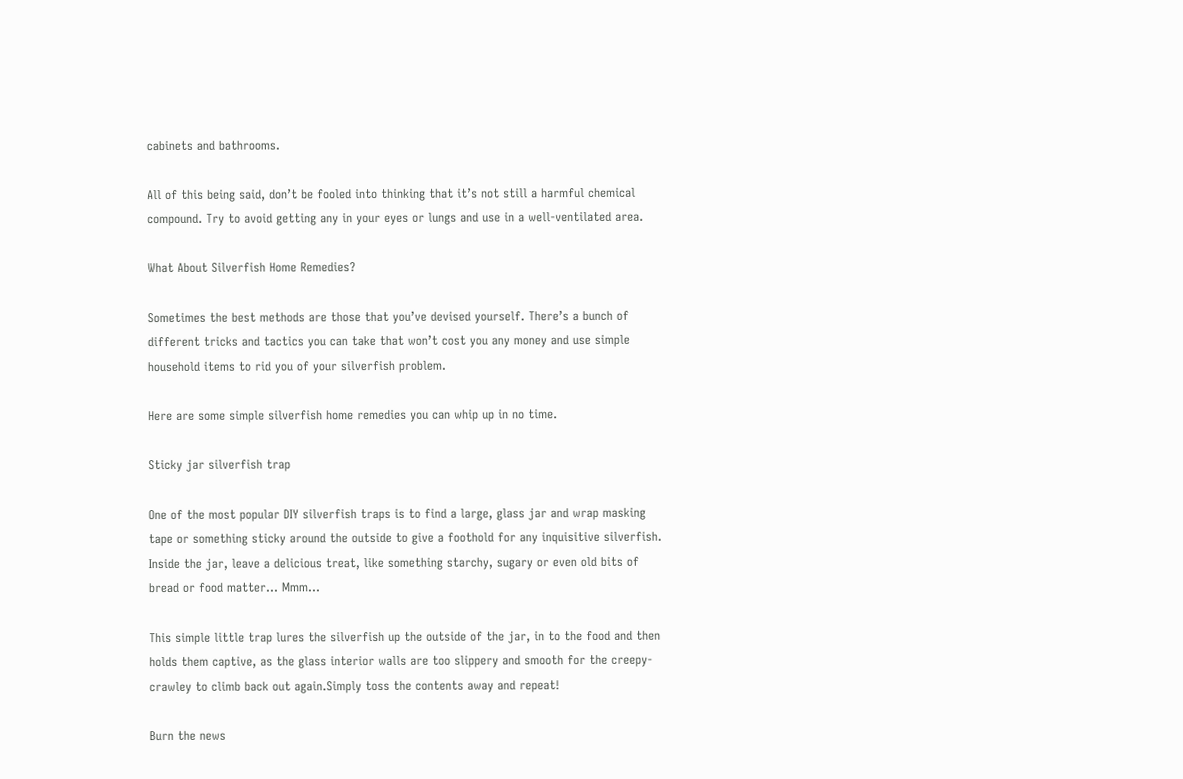cabinets and bathrooms.

All of this being said, don’t be fooled into thinking that it’s not still a harmful chemical compound. Try to avoid getting any in your eyes or lungs and use in a well-ventilated area.

What About Silverfish Home Remedies?

Sometimes the best methods are those that you’ve devised yourself. There’s a bunch of different tricks and tactics you can take that won’t cost you any money and use simple household items to rid you of your silverfish problem.

Here are some simple silverfish home remedies you can whip up in no time.

Sticky jar silverfish trap

One of the most popular DIY silverfish traps is to find a large, glass jar and wrap masking tape or something sticky around the outside to give a foothold for any inquisitive silverfish. Inside the jar, leave a delicious treat, like something starchy, sugary or even old bits of bread or food matter… Mmm…

This simple little trap lures the silverfish up the outside of the jar, in to the food and then holds them captive, as the glass interior walls are too slippery and smooth for the creepy-crawley to climb back out again.Simply toss the contents away and repeat!

Burn the news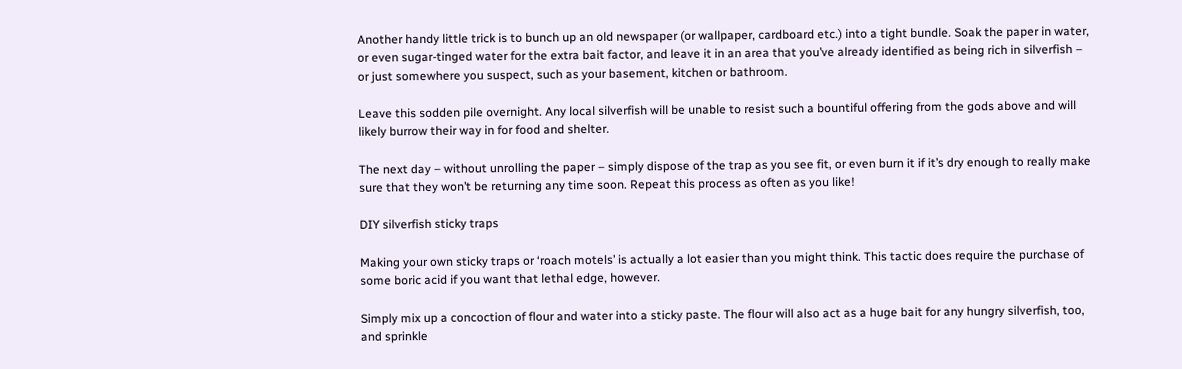Another handy little trick is to bunch up an old newspaper (or wallpaper, cardboard etc.) into a tight bundle. Soak the paper in water, or even sugar-tinged water for the extra bait factor, and leave it in an area that you’ve already identified as being rich in silverfish – or just somewhere you suspect, such as your basement, kitchen or bathroom.

Leave this sodden pile overnight. Any local silverfish will be unable to resist such a bountiful offering from the gods above and will likely burrow their way in for food and shelter.

The next day – without unrolling the paper – simply dispose of the trap as you see fit, or even burn it if it’s dry enough to really make sure that they won’t be returning any time soon. Repeat this process as often as you like!

DIY silverfish sticky traps

Making your own sticky traps or ‘roach motels’ is actually a lot easier than you might think. This tactic does require the purchase of some boric acid if you want that lethal edge, however.

Simply mix up a concoction of flour and water into a sticky paste. The flour will also act as a huge bait for any hungry silverfish, too, and sprinkle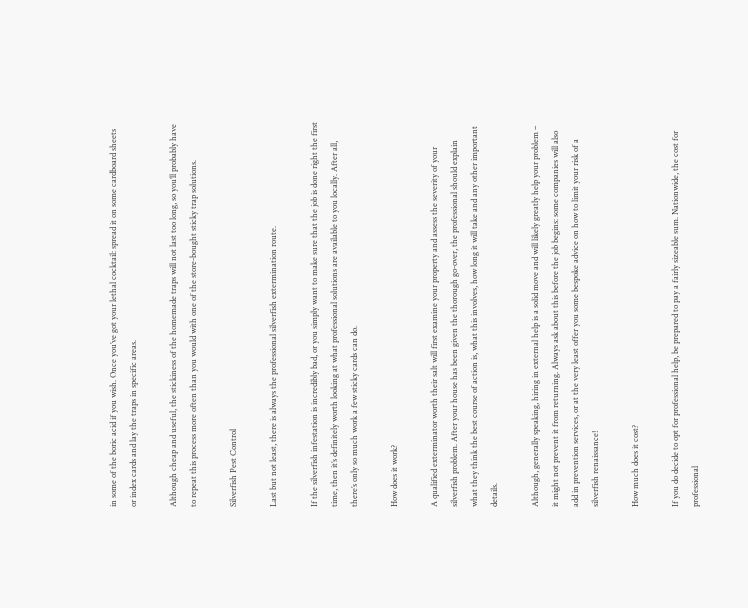in some of the boric acid if you wish. Once you’ve got your lethal cocktail: spread it on some cardboard sheets or index cards and lay the traps in specific areas.

Although cheap and useful, the stickiness of the homemade traps will not last too long, so you’ll probably have to repeat this process more often than you would with one of the store-bought sticky trap solutions.

Silverfish Pest Control

Last but not least, there is always the professional silverfish extermination route.

If the silverfish infestation is incredibly bad, or you simply want to make sure that the job is done right the first time, then it’s definitely worth looking at what professional solutions are available to you locally. After all, there’s only so much work a few sticky cards can do.

How does it work?

A qualified exterminator worth their salt will first examine your property and assess the severity of your silverfish problem. After your house has been given the thorough go-over, the professional should explain what they think the best course of action is, what this involves, how long it will take and any other important details.

Although, generally speaking, hiring in external help is a solid move and will likely greatly help your problem – it might not prevent it from returning. Always ask about this before the job begins: some companies will also add in prevention services, or at the very least offer you some bespoke advice on how to limit your risk of a silverfish renaissance!

How much does it cost?

If you do decide to opt for professional help, be prepared to pay a fairly sizeable sum. Nationwide, the cost for professional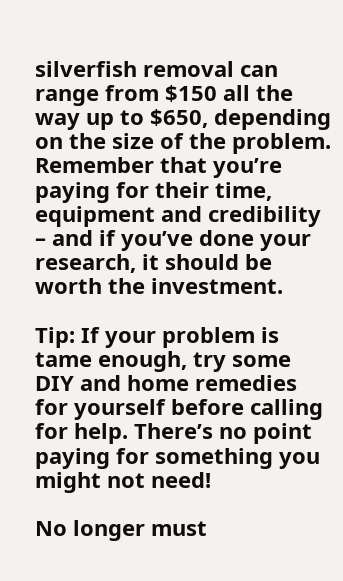silverfish removal can range from $150 all the way up to $650, depending on the size of the problem. Remember that you’re paying for their time, equipment and credibility – and if you’ve done your research, it should be worth the investment.

Tip: If your problem is tame enough, try some DIY and home remedies for yourself before calling for help. There’s no point paying for something you might not need!

No longer must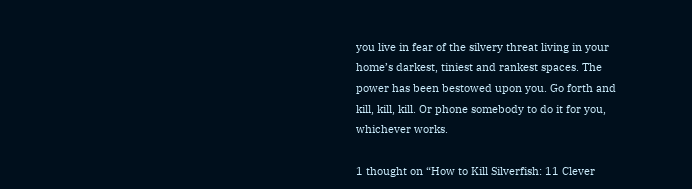you live in fear of the silvery threat living in your home’s darkest, tiniest and rankest spaces. The power has been bestowed upon you. Go forth and kill, kill, kill. Or phone somebody to do it for you, whichever works.

1 thought on “How to Kill Silverfish: 11 Clever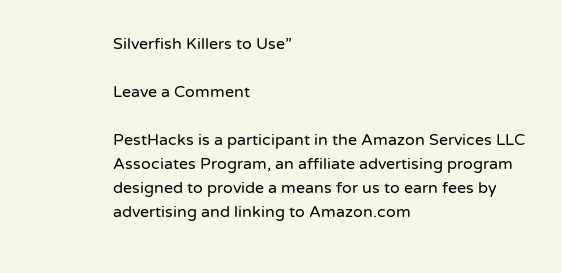Silverfish Killers to Use”

Leave a Comment

PestHacks is a participant in the Amazon Services LLC Associates Program, an affiliate advertising program designed to provide a means for us to earn fees by advertising and linking to Amazon.com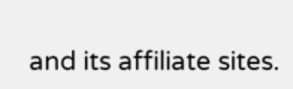and its affiliate sites.